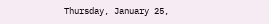Thursday, January 25,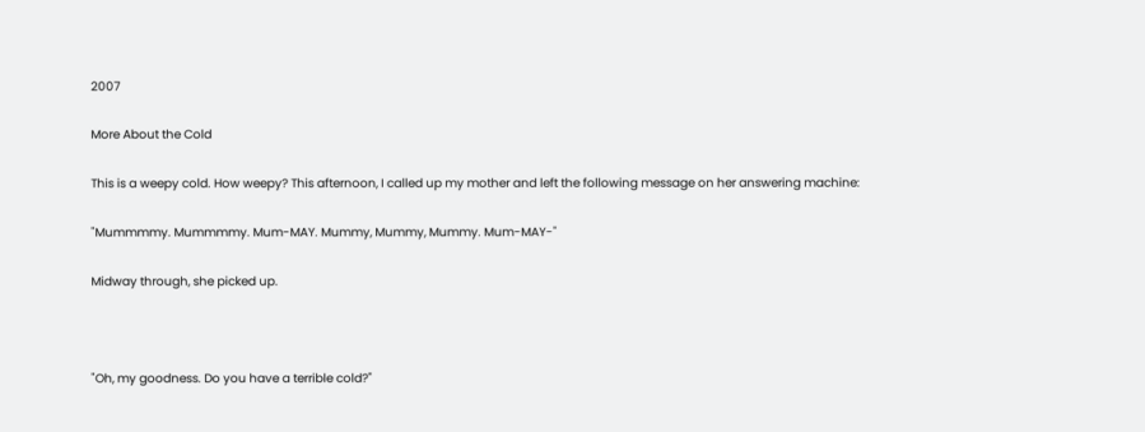2007

More About the Cold

This is a weepy cold. How weepy? This afternoon, I called up my mother and left the following message on her answering machine:

"Mummmmy. Mummmmy. Mum-MAY. Mummy, Mummy, Mummy. Mum-MAY-"

Midway through, she picked up.



"Oh, my goodness. Do you have a terrible cold?"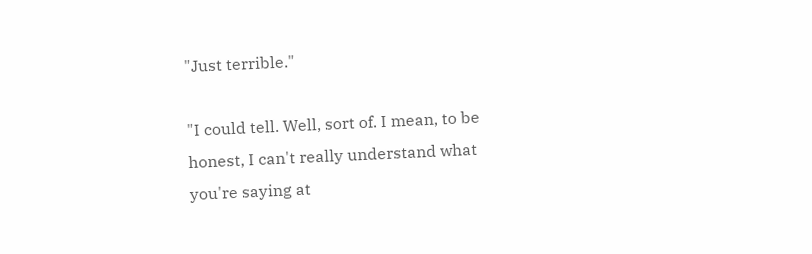"Just terrible."

"I could tell. Well, sort of. I mean, to be honest, I can't really understand what you're saying at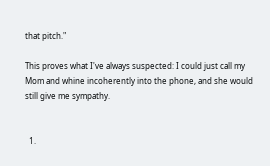that pitch."

This proves what I've always suspected: I could just call my Mom and whine incoherently into the phone, and she would still give me sympathy.


  1.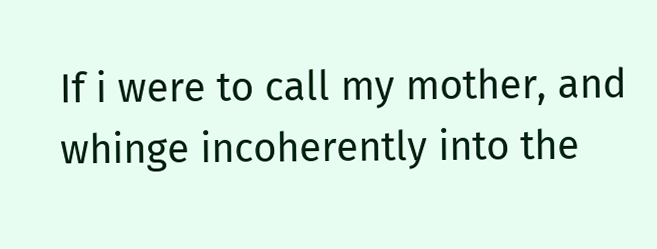If i were to call my mother, and whinge incoherently into the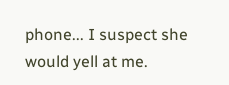phone... I suspect she would yell at me.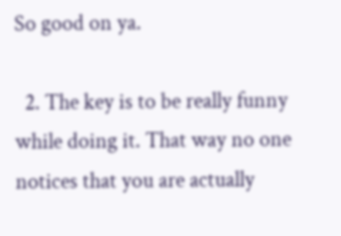So good on ya.

  2. The key is to be really funny while doing it. That way no one notices that you are actually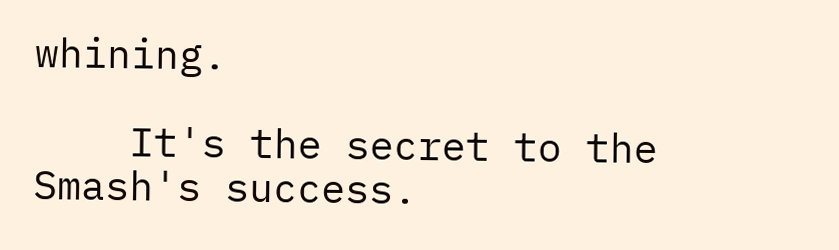whining.

    It's the secret to the Smash's success.